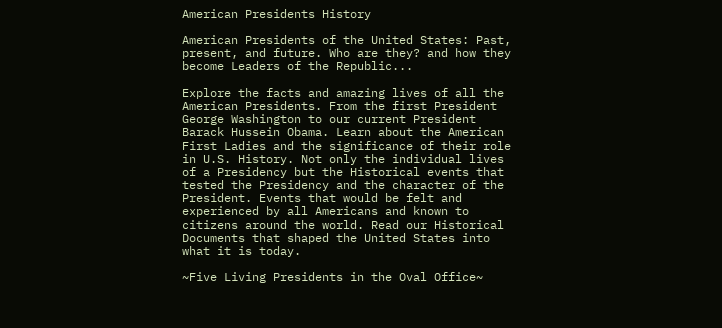American Presidents History

American Presidents of the United States: Past, present, and future. Who are they? and how they become Leaders of the Republic...

Explore the facts and amazing lives of all the American Presidents. From the first President George Washington to our current President Barack Hussein Obama. Learn about the American First Ladies and the significance of their role in U.S. History. Not only the individual lives of a Presidency but the Historical events that tested the Presidency and the character of the President. Events that would be felt and experienced by all Americans and known to citizens around the world. Read our Historical Documents that shaped the United States into what it is today.

~Five Living Presidents in the Oval Office~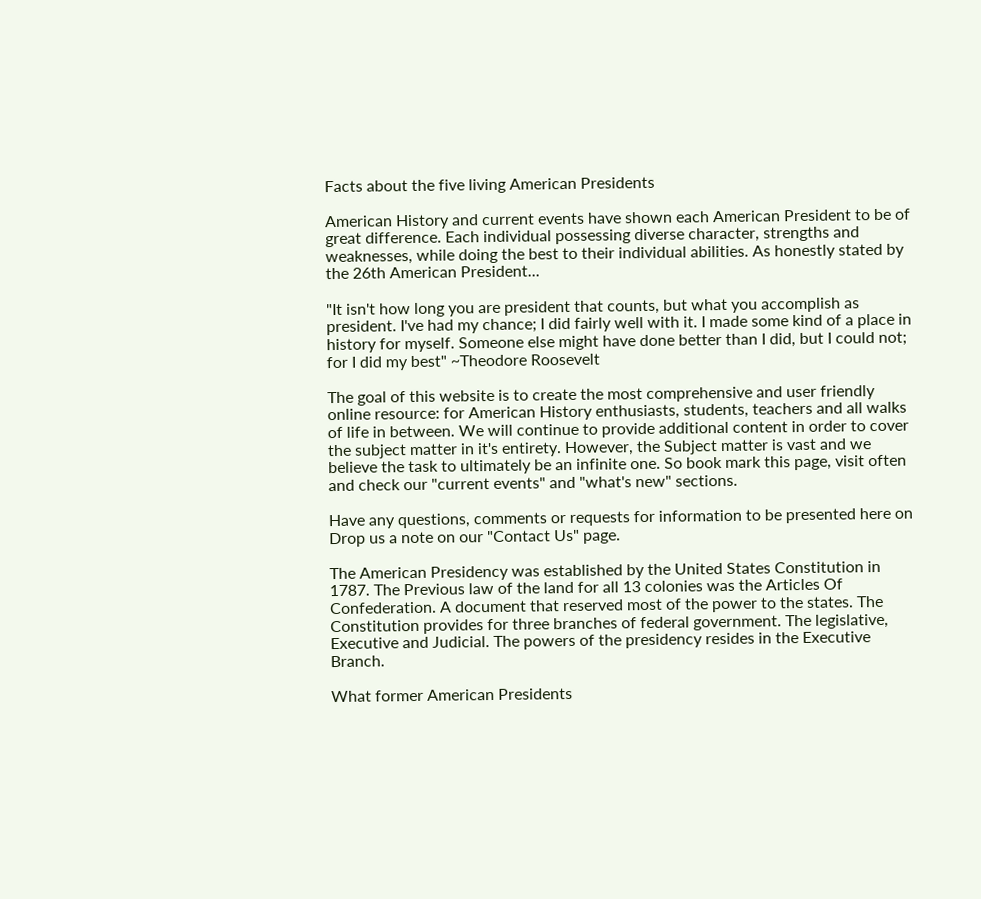Facts about the five living American Presidents

American History and current events have shown each American President to be of great difference. Each individual possessing diverse character, strengths and weaknesses, while doing the best to their individual abilities. As honestly stated by the 26th American President...

"It isn't how long you are president that counts, but what you accomplish as president. I've had my chance; I did fairly well with it. I made some kind of a place in history for myself. Someone else might have done better than I did, but I could not; for I did my best" ~Theodore Roosevelt

The goal of this website is to create the most comprehensive and user friendly online resource: for American History enthusiasts, students, teachers and all walks of life in between. We will continue to provide additional content in order to cover the subject matter in it's entirety. However, the Subject matter is vast and we believe the task to ultimately be an infinite one. So book mark this page, visit often and check our "current events" and "what's new" sections.

Have any questions, comments or requests for information to be presented here on Drop us a note on our "Contact Us" page.

The American Presidency was established by the United States Constitution in 1787. The Previous law of the land for all 13 colonies was the Articles Of Confederation. A document that reserved most of the power to the states. The Constitution provides for three branches of federal government. The legislative, Executive and Judicial. The powers of the presidency resides in the Executive Branch.

What former American Presidents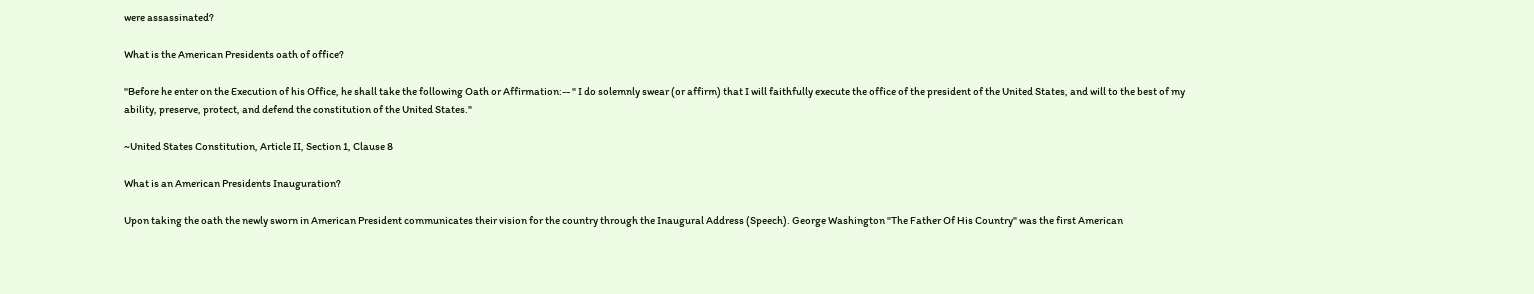were assassinated?

What is the American Presidents oath of office?

"Before he enter on the Execution of his Office, he shall take the following Oath or Affirmation:-- " I do solemnly swear (or affirm) that I will faithfully execute the office of the president of the United States, and will to the best of my ability, preserve, protect, and defend the constitution of the United States."

~United States Constitution, Article II, Section 1, Clause 8

What is an American Presidents Inauguration?

Upon taking the oath the newly sworn in American President communicates their vision for the country through the Inaugural Address (Speech). George Washington "The Father Of His Country" was the first American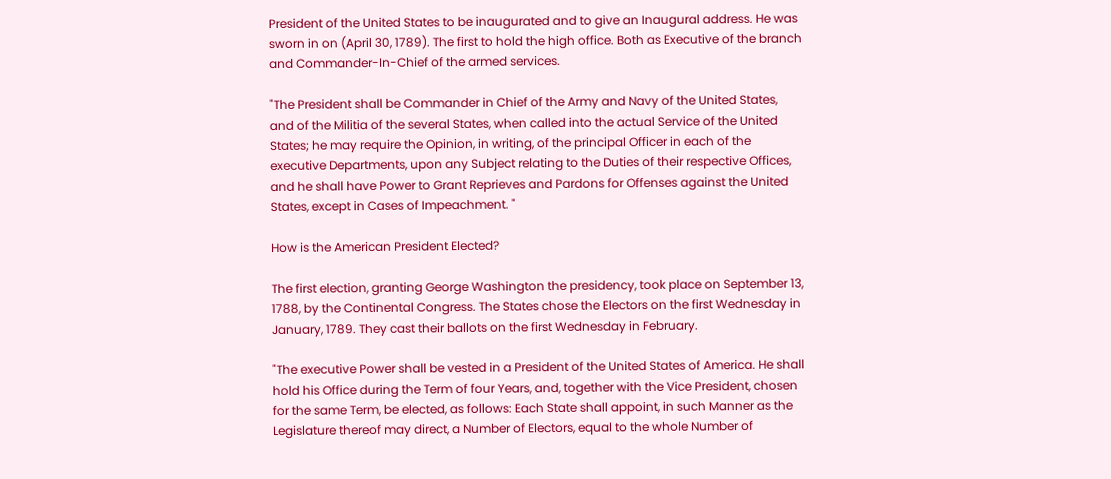President of the United States to be inaugurated and to give an Inaugural address. He was sworn in on (April 30, 1789). The first to hold the high office. Both as Executive of the branch and Commander-In-Chief of the armed services.

"The President shall be Commander in Chief of the Army and Navy of the United States, and of the Militia of the several States, when called into the actual Service of the United States; he may require the Opinion, in writing, of the principal Officer in each of the executive Departments, upon any Subject relating to the Duties of their respective Offices, and he shall have Power to Grant Reprieves and Pardons for Offenses against the United States, except in Cases of Impeachment. "

How is the American President Elected?

The first election, granting George Washington the presidency, took place on September 13, 1788, by the Continental Congress. The States chose the Electors on the first Wednesday in January, 1789. They cast their ballots on the first Wednesday in February.

"The executive Power shall be vested in a President of the United States of America. He shall hold his Office during the Term of four Years, and, together with the Vice President, chosen for the same Term, be elected, as follows: Each State shall appoint, in such Manner as the Legislature thereof may direct, a Number of Electors, equal to the whole Number of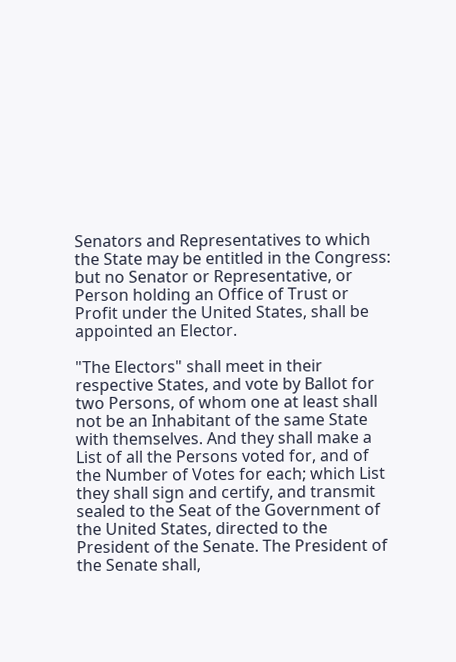Senators and Representatives to which the State may be entitled in the Congress: but no Senator or Representative, or Person holding an Office of Trust or Profit under the United States, shall be appointed an Elector.

"The Electors" shall meet in their respective States, and vote by Ballot for two Persons, of whom one at least shall not be an Inhabitant of the same State with themselves. And they shall make a List of all the Persons voted for, and of the Number of Votes for each; which List they shall sign and certify, and transmit sealed to the Seat of the Government of the United States, directed to the President of the Senate. The President of the Senate shall,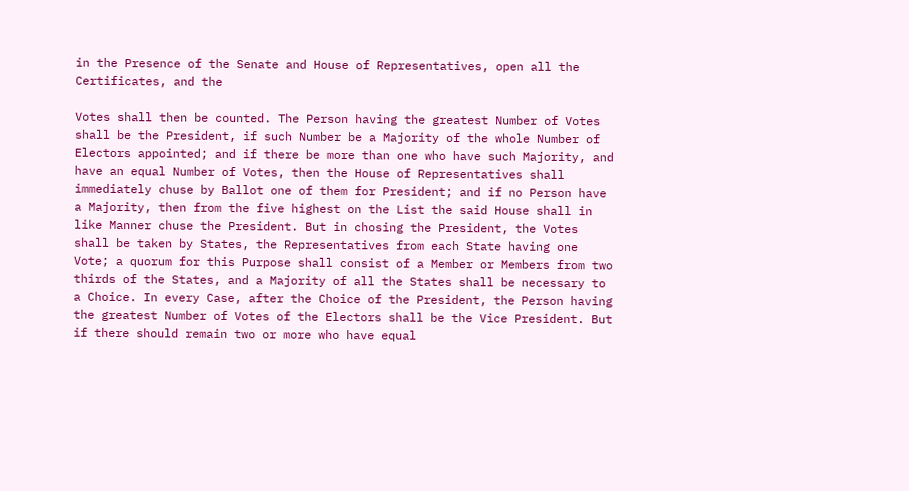in the Presence of the Senate and House of Representatives, open all the Certificates, and the

Votes shall then be counted. The Person having the greatest Number of Votes shall be the President, if such Number be a Majority of the whole Number of Electors appointed; and if there be more than one who have such Majority, and have an equal Number of Votes, then the House of Representatives shall immediately chuse by Ballot one of them for President; and if no Person have a Majority, then from the five highest on the List the said House shall in like Manner chuse the President. But in chosing the President, the Votes shall be taken by States, the Representatives from each State having one Vote; a quorum for this Purpose shall consist of a Member or Members from two thirds of the States, and a Majority of all the States shall be necessary to a Choice. In every Case, after the Choice of the President, the Person having the greatest Number of Votes of the Electors shall be the Vice President. But if there should remain two or more who have equal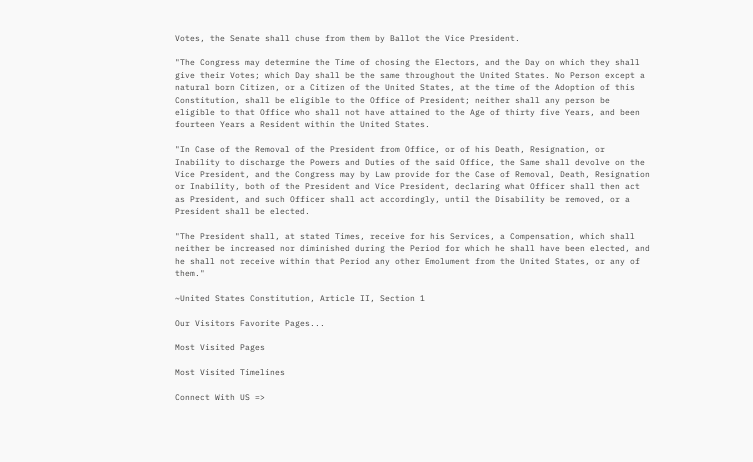Votes, the Senate shall chuse from them by Ballot the Vice President.

"The Congress may determine the Time of chosing the Electors, and the Day on which they shall give their Votes; which Day shall be the same throughout the United States. No Person except a natural born Citizen, or a Citizen of the United States, at the time of the Adoption of this Constitution, shall be eligible to the Office of President; neither shall any person be eligible to that Office who shall not have attained to the Age of thirty five Years, and been fourteen Years a Resident within the United States.

"In Case of the Removal of the President from Office, or of his Death, Resignation, or Inability to discharge the Powers and Duties of the said Office, the Same shall devolve on the Vice President, and the Congress may by Law provide for the Case of Removal, Death, Resignation or Inability, both of the President and Vice President, declaring what Officer shall then act as President, and such Officer shall act accordingly, until the Disability be removed, or a President shall be elected.

"The President shall, at stated Times, receive for his Services, a Compensation, which shall neither be increased nor diminished during the Period for which he shall have been elected, and he shall not receive within that Period any other Emolument from the United States, or any of them."

~United States Constitution, Article II, Section 1

Our Visitors Favorite Pages...

Most Visited Pages

Most Visited Timelines

Connect With US =>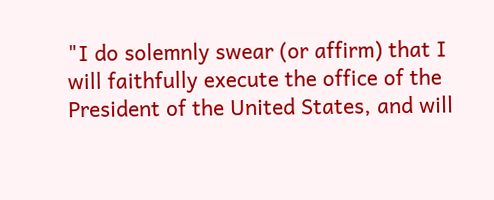"I do solemnly swear (or affirm) that I will faithfully execute the office of the President of the United States, and will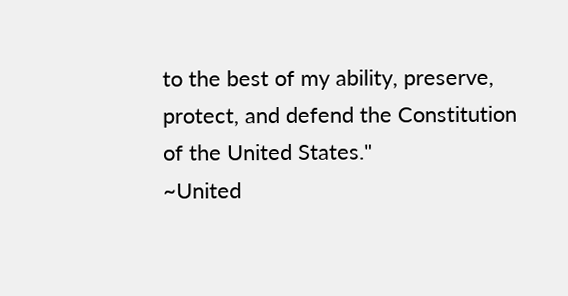to the best of my ability, preserve, protect, and defend the Constitution of the United States."
~United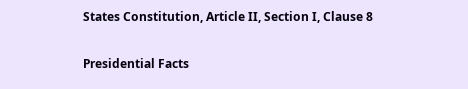States Constitution, Article II, Section I, Clause 8

Presidential Facts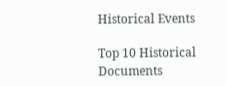Historical Events

Top 10 Historical Documents